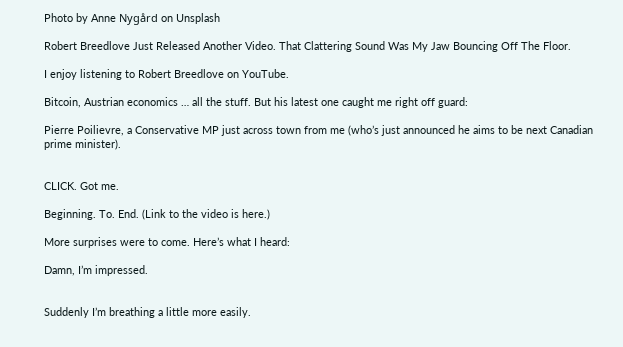Photo by Anne Nygård on Unsplash

Robert Breedlove Just Released Another Video. That Clattering Sound Was My Jaw Bouncing Off The Floor.

I enjoy listening to Robert Breedlove on YouTube.

Bitcoin, Austrian economics … all the stuff. But his latest one caught me right off guard:

Pierre Poilievre, a Conservative MP just across town from me (who’s just announced he aims to be next Canadian prime minister).


CLICK. Got me.

Beginning. To. End. (Link to the video is here.)

More surprises were to come. Here’s what I heard:

Damn, I’m impressed.


Suddenly I’m breathing a little more easily.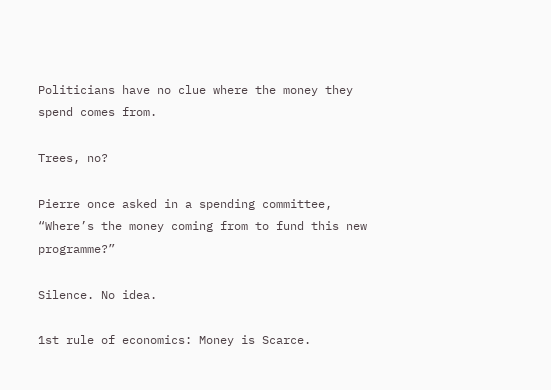Politicians have no clue where the money they spend comes from.

Trees, no?

Pierre once asked in a spending committee, “Where’s the money coming from to fund this new programme?”

Silence. No idea.

1st rule of economics: Money is Scarce.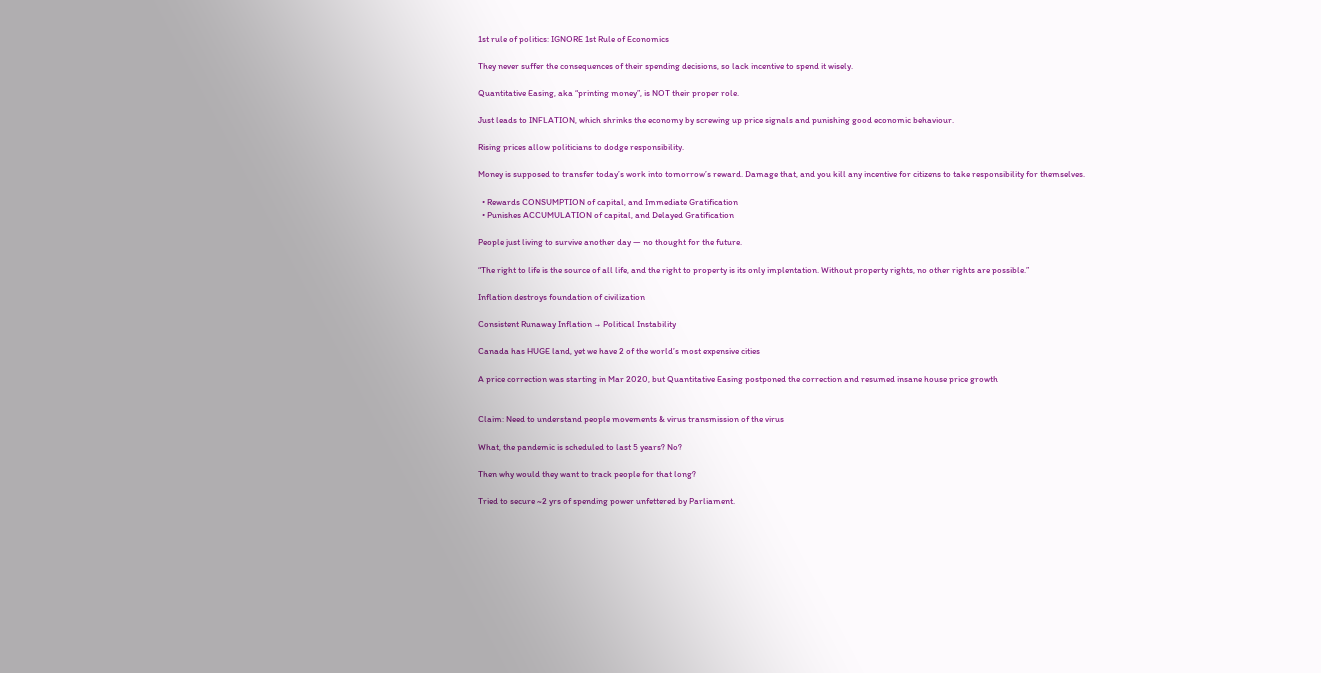1st rule of politics: IGNORE 1st Rule of Economics

They never suffer the consequences of their spending decisions, so lack incentive to spend it wisely.

Quantitative Easing, aka “printing money”, is NOT their proper role.

Just leads to INFLATION, which shrinks the economy by screwing up price signals and punishing good economic behaviour.

Rising prices allow politicians to dodge responsibility.

Money is supposed to transfer today’s work into tomorrow’s reward. Damage that, and you kill any incentive for citizens to take responsibility for themselves.

  • Rewards CONSUMPTION of capital, and Immediate Gratification
  • Punishes ACCUMULATION of capital, and Delayed Gratification

People just living to survive another day — no thought for the future.

“The right to life is the source of all life, and the right to property is its only implentation. Without property rights, no other rights are possible.”

Inflation destroys foundation of civilization

Consistent Runaway Inflation → Political Instability

Canada has HUGE land, yet we have 2 of the world’s most expensive cities

A price correction was starting in Mar 2020, but Quantitative Easing postponed the correction and resumed insane house price growth


Claim: Need to understand people movements & virus transmission of the virus

What, the pandemic is scheduled to last 5 years? No?

Then why would they want to track people for that long?

Tried to secure ~2 yrs of spending power unfettered by Parliament.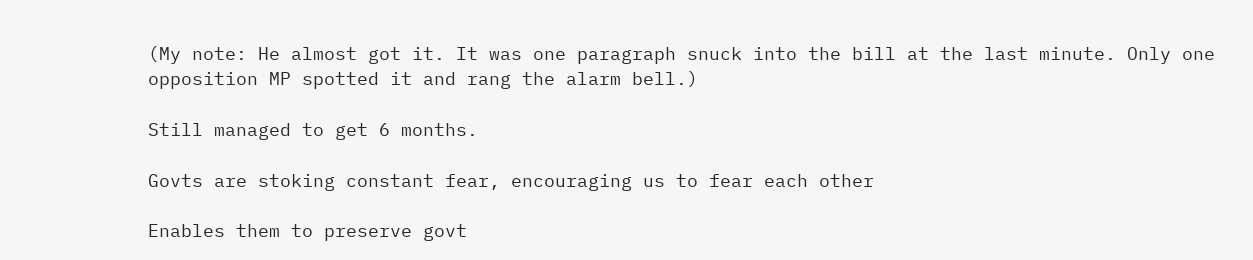(My note: He almost got it. It was one paragraph snuck into the bill at the last minute. Only one opposition MP spotted it and rang the alarm bell.)

Still managed to get 6 months.

Govts are stoking constant fear, encouraging us to fear each other

Enables them to preserve govt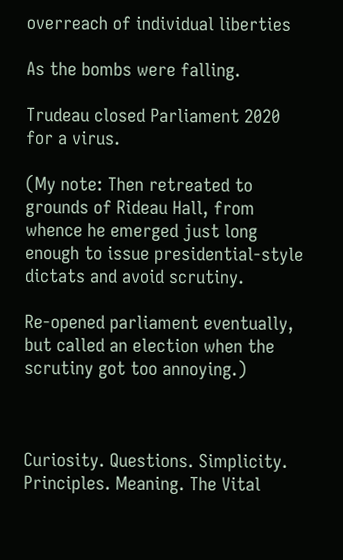overreach of individual liberties

As the bombs were falling.

Trudeau closed Parliament 2020 for a virus.

(My note: Then retreated to grounds of Rideau Hall, from whence he emerged just long enough to issue presidential-style dictats and avoid scrutiny.

Re-opened parliament eventually, but called an election when the scrutiny got too annoying.)



Curiosity. Questions. Simplicity. Principles. Meaning. The Vital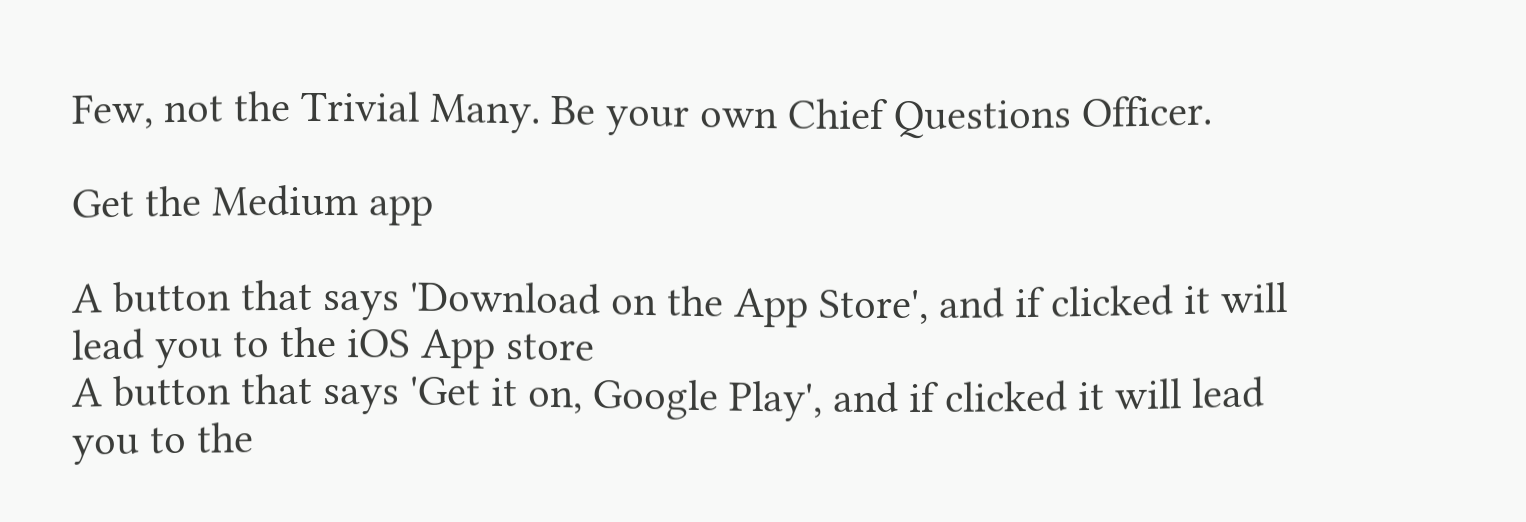Few, not the Trivial Many. Be your own Chief Questions Officer.

Get the Medium app

A button that says 'Download on the App Store', and if clicked it will lead you to the iOS App store
A button that says 'Get it on, Google Play', and if clicked it will lead you to the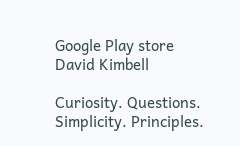Google Play store
David Kimbell

Curiosity. Questions. Simplicity. Principles.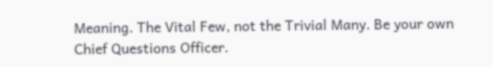Meaning. The Vital Few, not the Trivial Many. Be your own Chief Questions Officer.